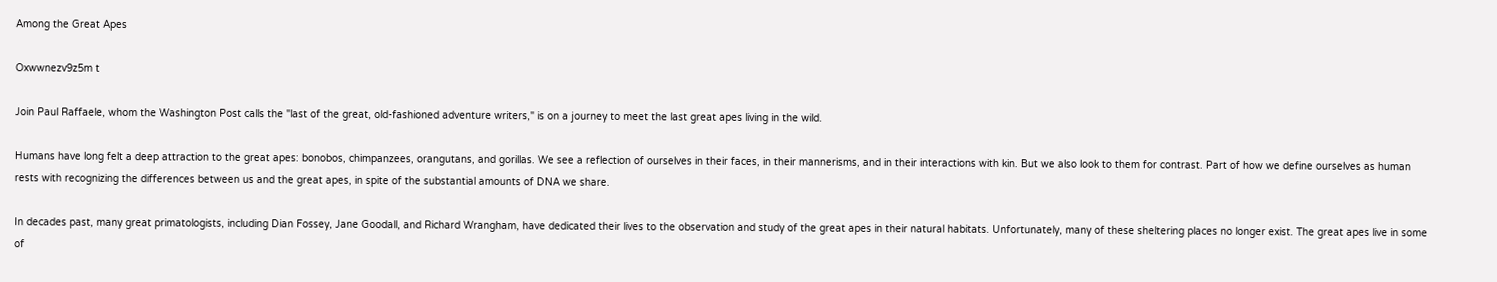Among the Great Apes

Oxwwnezv9z5m t

Join Paul Raffaele, whom the Washington Post calls the "last of the great, old-fashioned adventure writers," is on a journey to meet the last great apes living in the wild.

Humans have long felt a deep attraction to the great apes: bonobos, chimpanzees, orangutans, and gorillas. We see a reflection of ourselves in their faces, in their mannerisms, and in their interactions with kin. But we also look to them for contrast. Part of how we define ourselves as human rests with recognizing the differences between us and the great apes, in spite of the substantial amounts of DNA we share.

In decades past, many great primatologists, including Dian Fossey, Jane Goodall, and Richard Wrangham, have dedicated their lives to the observation and study of the great apes in their natural habitats. Unfortunately, many of these sheltering places no longer exist. The great apes live in some of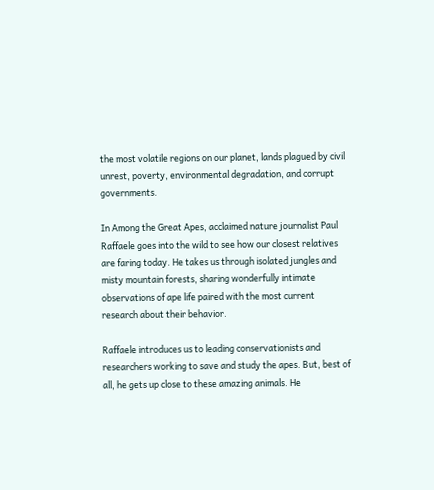the most volatile regions on our planet, lands plagued by civil unrest, poverty, environmental degradation, and corrupt governments.

In Among the Great Apes, acclaimed nature journalist Paul Raffaele goes into the wild to see how our closest relatives are faring today. He takes us through isolated jungles and misty mountain forests, sharing wonderfully intimate observations of ape life paired with the most current research about their behavior.

Raffaele introduces us to leading conservationists and researchers working to save and study the apes. But, best of all, he gets up close to these amazing animals. He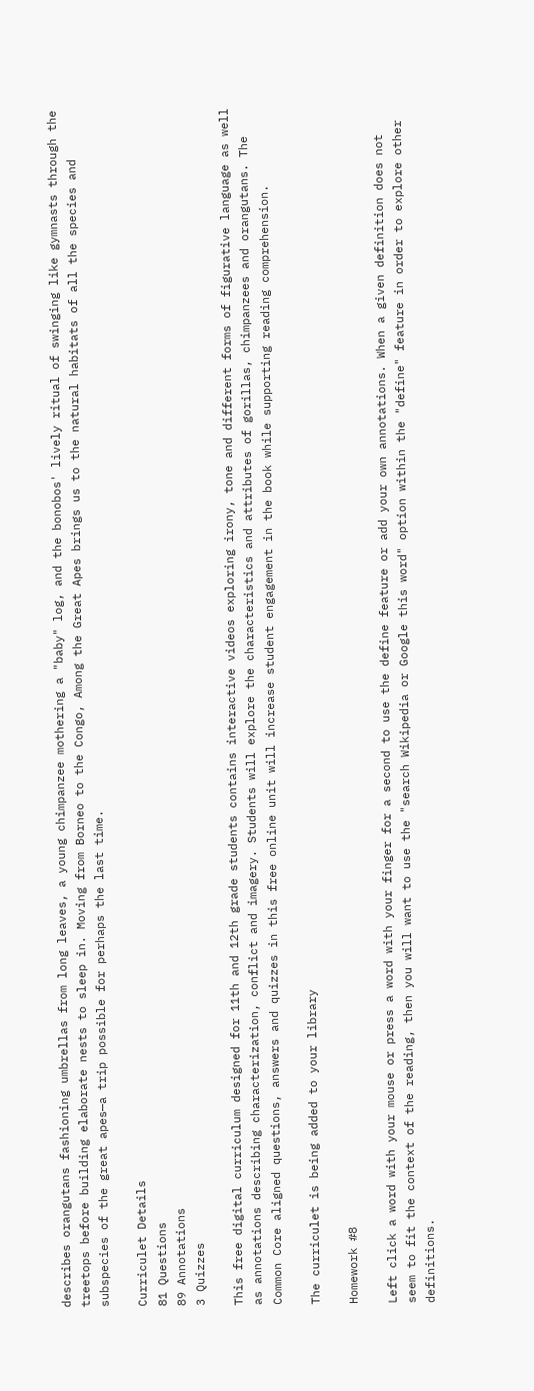describes orangutans fashioning umbrellas from long leaves, a young chimpanzee mothering a "baby" log, and the bonobos' lively ritual of swinging like gymnasts through the treetops before building elaborate nests to sleep in. Moving from Borneo to the Congo, Among the Great Apes brings us to the natural habitats of all the species and subspecies of the great apes—a trip possible for perhaps the last time.

Curriculet Details
81 Questions
89 Annotations
3 Quizzes

This free digital curriculum designed for 11th and 12th grade students contains interactive videos exploring irony, tone and different forms of figurative language as well as annotations describing characterization, conflict and imagery. Students will explore the characteristics and attributes of gorillas, chimpanzees and orangutans. The Common Core aligned questions, answers and quizzes in this free online unit will increase student engagement in the book while supporting reading comprehension.

The curriculet is being added to your library

Homework #8

Left click a word with your mouse or press a word with your finger for a second to use the define feature or add your own annotations. When a given definition does not seem to fit the context of the reading, then you will want to use the "search Wikipedia or Google this word" option within the "define" feature in order to explore other definitions.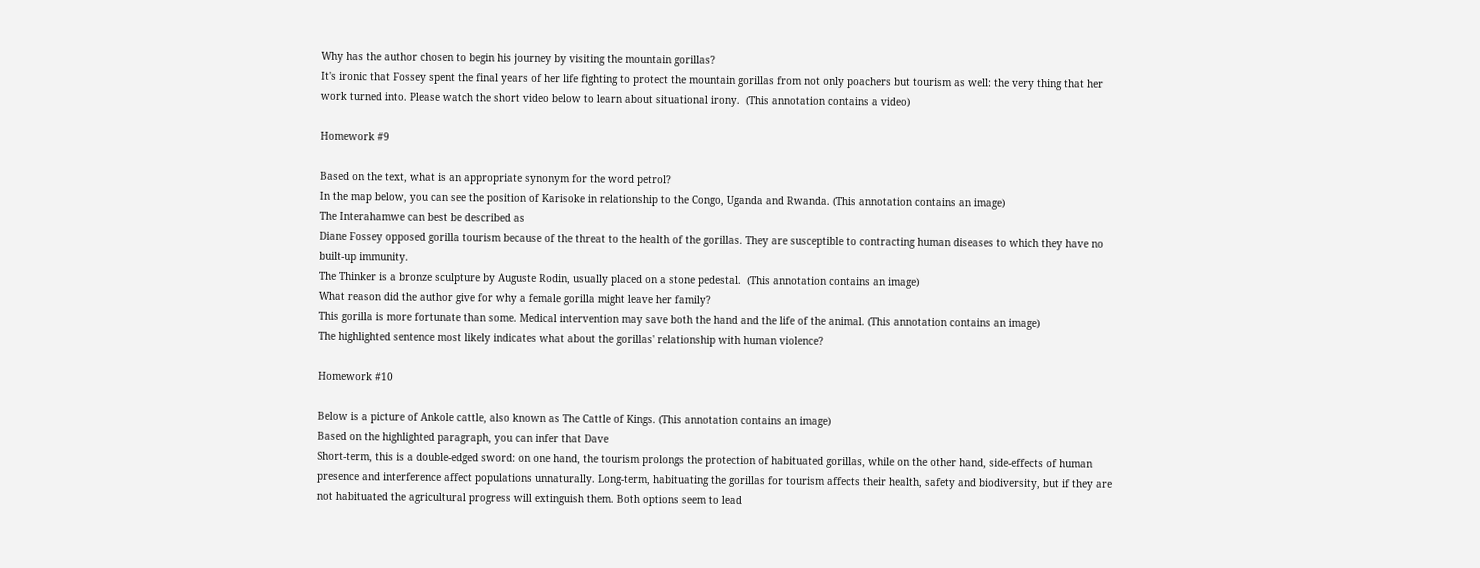Why has the author chosen to begin his journey by visiting the mountain gorillas?
It's ironic that Fossey spent the final years of her life fighting to protect the mountain gorillas from not only poachers but tourism as well: the very thing that her work turned into. Please watch the short video below to learn about situational irony.  (This annotation contains a video)

Homework #9

Based on the text, what is an appropriate synonym for the word petrol?
In the map below, you can see the position of Karisoke in relationship to the Congo, Uganda and Rwanda. (This annotation contains an image)
The Interahamwe can best be described as
Diane Fossey opposed gorilla tourism because of the threat to the health of the gorillas. They are susceptible to contracting human diseases to which they have no built-up immunity.
The Thinker is a bronze sculpture by Auguste Rodin, usually placed on a stone pedestal.  (This annotation contains an image)
What reason did the author give for why a female gorilla might leave her family?
This gorilla is more fortunate than some. Medical intervention may save both the hand and the life of the animal. (This annotation contains an image)
The highlighted sentence most likely indicates what about the gorillas' relationship with human violence?

Homework #10

Below is a picture of Ankole cattle, also known as The Cattle of Kings. (This annotation contains an image)
Based on the highlighted paragraph, you can infer that Dave
Short-term, this is a double-edged sword: on one hand, the tourism prolongs the protection of habituated gorillas, while on the other hand, side-effects of human presence and interference affect populations unnaturally. Long-term, habituating the gorillas for tourism affects their health, safety and biodiversity, but if they are not habituated the agricultural progress will extinguish them. Both options seem to lead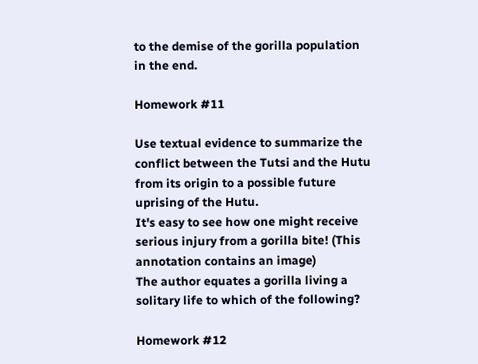to the demise of the gorilla population in the end.

Homework #11

Use textual evidence to summarize the conflict between the Tutsi and the Hutu from its origin to a possible future uprising of the Hutu.
It's easy to see how one might receive serious injury from a gorilla bite! (This annotation contains an image)
The author equates a gorilla living a solitary life to which of the following?

Homework #12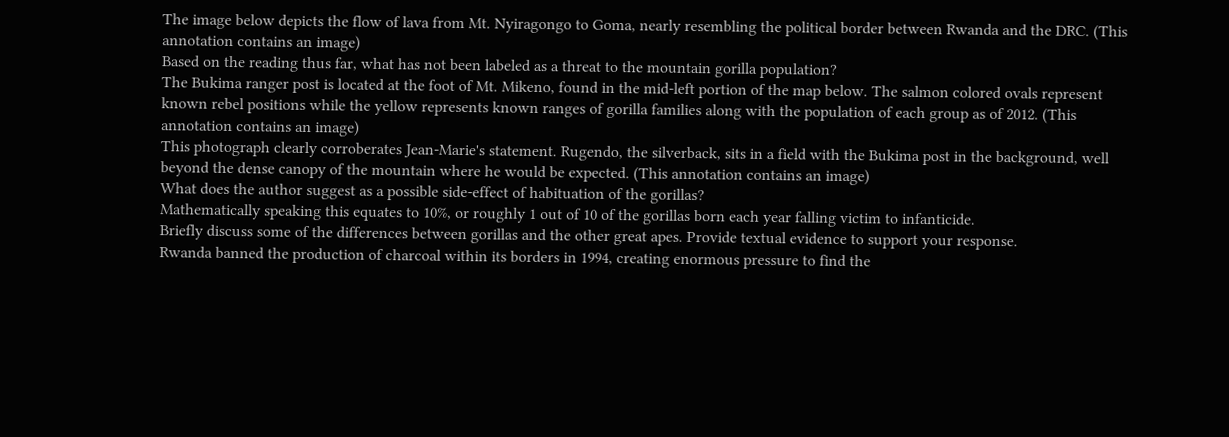The image below depicts the flow of lava from Mt. Nyiragongo to Goma, nearly resembling the political border between Rwanda and the DRC. (This annotation contains an image)
Based on the reading thus far, what has not been labeled as a threat to the mountain gorilla population?
The Bukima ranger post is located at the foot of Mt. Mikeno, found in the mid-left portion of the map below. The salmon colored ovals represent known rebel positions while the yellow represents known ranges of gorilla families along with the population of each group as of 2012. (This annotation contains an image)
This photograph clearly corroberates Jean-Marie's statement. Rugendo, the silverback, sits in a field with the Bukima post in the background, well beyond the dense canopy of the mountain where he would be expected. (This annotation contains an image)
What does the author suggest as a possible side-effect of habituation of the gorillas?
Mathematically speaking this equates to 10%, or roughly 1 out of 10 of the gorillas born each year falling victim to infanticide.
Briefly discuss some of the differences between gorillas and the other great apes. Provide textual evidence to support your response.
Rwanda banned the production of charcoal within its borders in 1994, creating enormous pressure to find the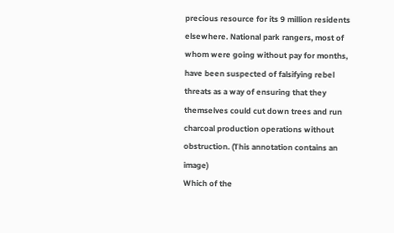precious resource for its 9 million residents elsewhere. National park rangers, most of whom were going without pay for months, have been suspected of falsifying rebel threats as a way of ensuring that they themselves could cut down trees and run charcoal production operations without obstruction. (This annotation contains an image)
Which of the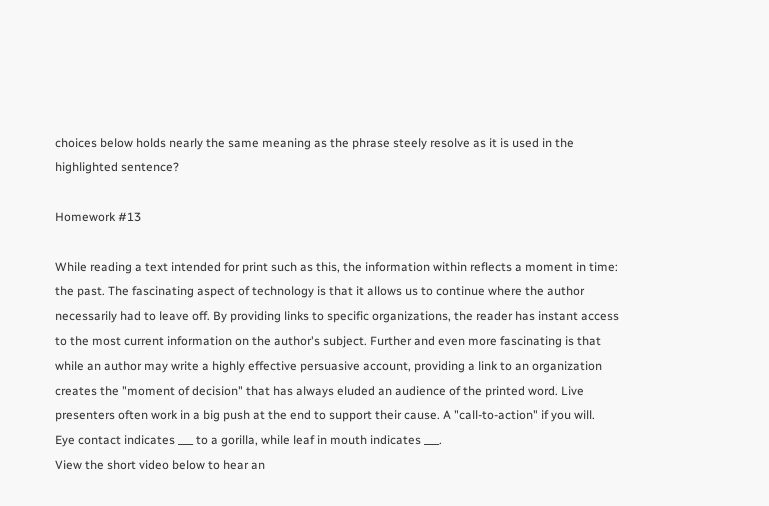choices below holds nearly the same meaning as the phrase steely resolve as it is used in the highlighted sentence?

Homework #13

While reading a text intended for print such as this, the information within reflects a moment in time: the past. The fascinating aspect of technology is that it allows us to continue where the author necessarily had to leave off. By providing links to specific organizations, the reader has instant access to the most current information on the author's subject. Further and even more fascinating is that while an author may write a highly effective persuasive account, providing a link to an organization creates the "moment of decision" that has always eluded an audience of the printed word. Live presenters often work in a big push at the end to support their cause. A "call-to-action" if you will.
Eye contact indicates ___ to a gorilla, while leaf in mouth indicates ___.
View the short video below to hear an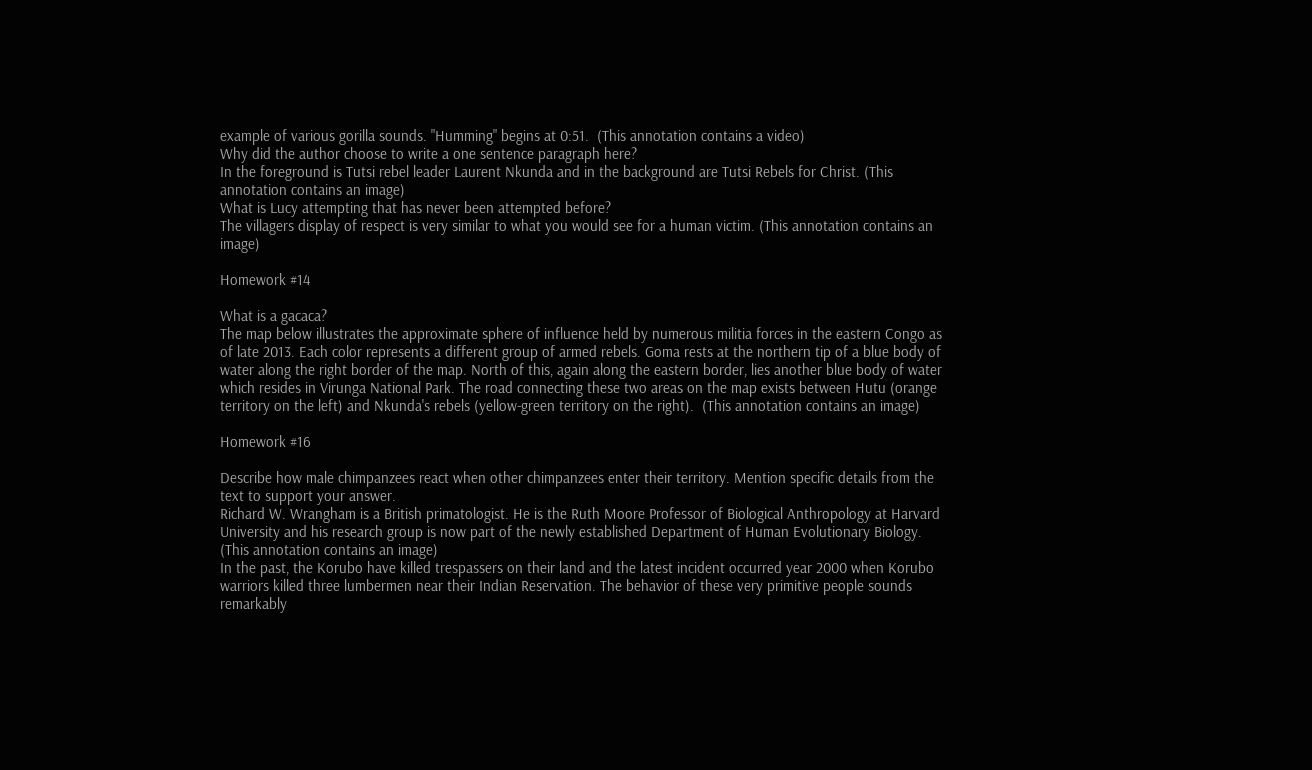example of various gorilla sounds. "Humming" begins at 0:51.  (This annotation contains a video)
Why did the author choose to write a one sentence paragraph here?
In the foreground is Tutsi rebel leader Laurent Nkunda and in the background are Tutsi Rebels for Christ. (This annotation contains an image)
What is Lucy attempting that has never been attempted before?
The villagers display of respect is very similar to what you would see for a human victim. (This annotation contains an image)

Homework #14

What is a gacaca?
The map below illustrates the approximate sphere of influence held by numerous militia forces in the eastern Congo as of late 2013. Each color represents a different group of armed rebels. Goma rests at the northern tip of a blue body of water along the right border of the map. North of this, again along the eastern border, lies another blue body of water which resides in Virunga National Park. The road connecting these two areas on the map exists between Hutu (orange territory on the left) and Nkunda's rebels (yellow-green territory on the right).  (This annotation contains an image)

Homework #16

Describe how male chimpanzees react when other chimpanzees enter their territory. Mention specific details from the text to support your answer.
Richard W. Wrangham is a British primatologist. He is the Ruth Moore Professor of Biological Anthropology at Harvard University and his research group is now part of the newly established Department of Human Evolutionary Biology. (This annotation contains an image)
In the past, the Korubo have killed trespassers on their land and the latest incident occurred year 2000 when Korubo warriors killed three lumbermen near their Indian Reservation. The behavior of these very primitive people sounds remarkably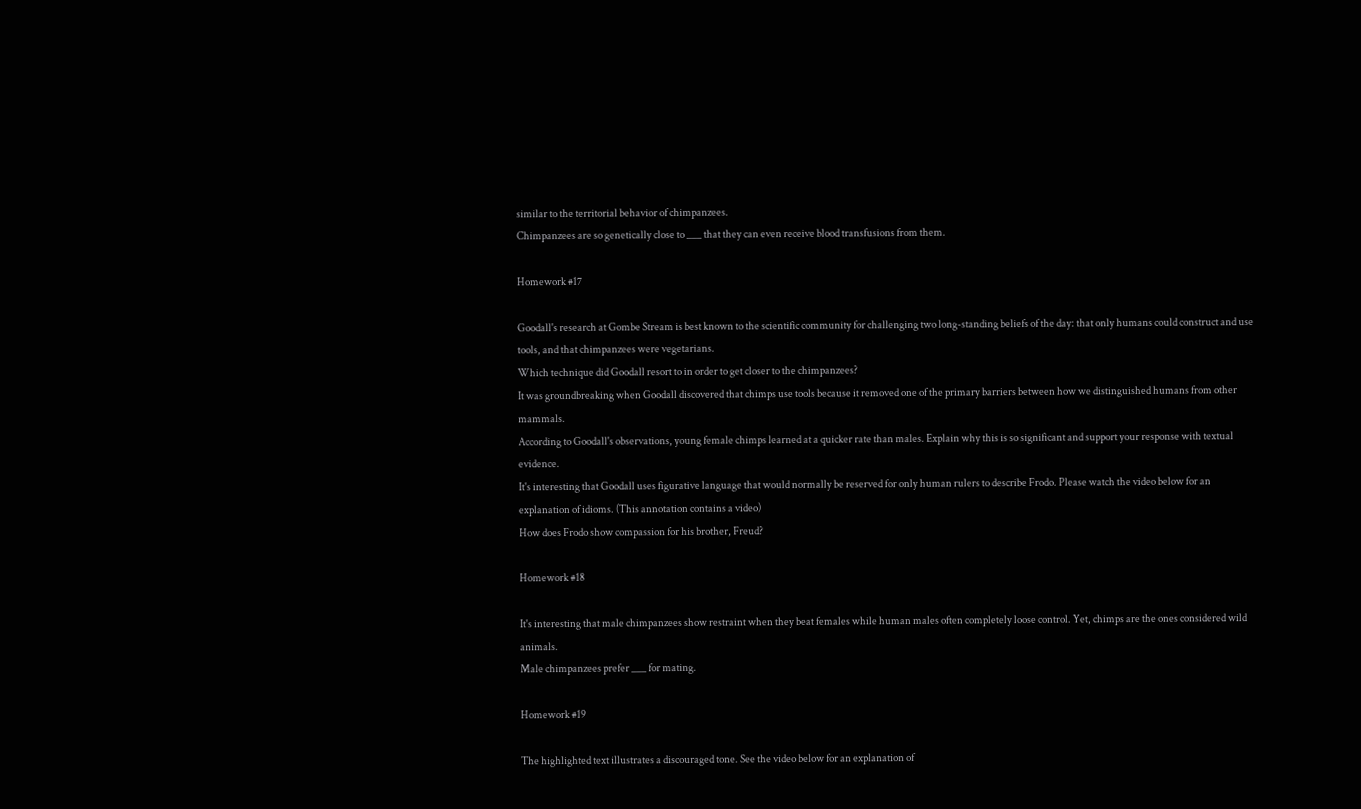similar to the territorial behavior of chimpanzees.
Chimpanzees are so genetically close to ___ that they can even receive blood transfusions from them.

Homework #17

Goodall's research at Gombe Stream is best known to the scientific community for challenging two long-standing beliefs of the day: that only humans could construct and use tools, and that chimpanzees were vegetarians.
Which technique did Goodall resort to in order to get closer to the chimpanzees?
It was groundbreaking when Goodall discovered that chimps use tools because it removed one of the primary barriers between how we distinguished humans from other mammals.
According to Goodall's observations, young female chimps learned at a quicker rate than males. Explain why this is so significant and support your response with textual evidence.
It's interesting that Goodall uses figurative language that would normally be reserved for only human rulers to describe Frodo. Please watch the video below for an explanation of idioms. (This annotation contains a video)
How does Frodo show compassion for his brother, Freud?

Homework #18

It's interesting that male chimpanzees show restraint when they beat females while human males often completely loose control. Yet, chimps are the ones considered wild animals.
Male chimpanzees prefer ___ for mating.

Homework #19

The highlighted text illustrates a discouraged tone. See the video below for an explanation of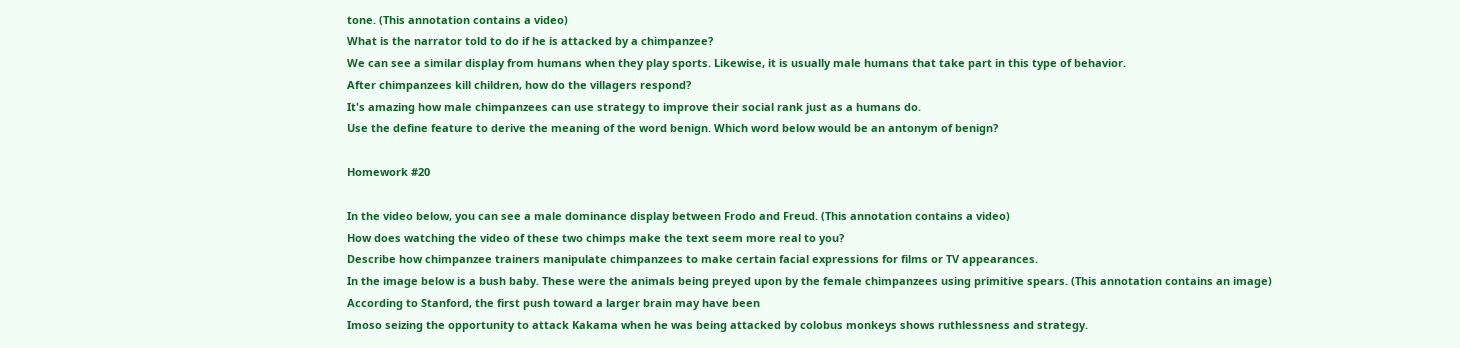tone. (This annotation contains a video)
What is the narrator told to do if he is attacked by a chimpanzee?
We can see a similar display from humans when they play sports. Likewise, it is usually male humans that take part in this type of behavior.
After chimpanzees kill children, how do the villagers respond?
It's amazing how male chimpanzees can use strategy to improve their social rank just as a humans do.
Use the define feature to derive the meaning of the word benign. Which word below would be an antonym of benign?

Homework #20

In the video below, you can see a male dominance display between Frodo and Freud. (This annotation contains a video)
How does watching the video of these two chimps make the text seem more real to you?
Describe how chimpanzee trainers manipulate chimpanzees to make certain facial expressions for films or TV appearances.
In the image below is a bush baby. These were the animals being preyed upon by the female chimpanzees using primitive spears. (This annotation contains an image)
According to Stanford, the first push toward a larger brain may have been
Imoso seizing the opportunity to attack Kakama when he was being attacked by colobus monkeys shows ruthlessness and strategy.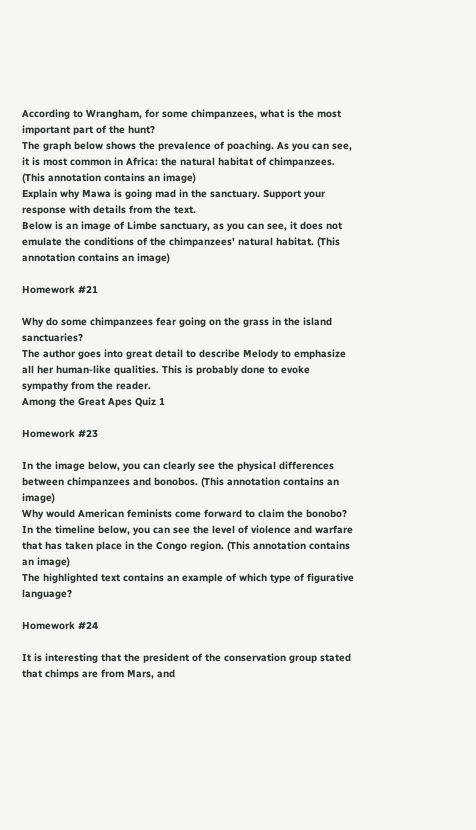According to Wrangham, for some chimpanzees, what is the most important part of the hunt?
The graph below shows the prevalence of poaching. As you can see, it is most common in Africa: the natural habitat of chimpanzees. (This annotation contains an image)
Explain why Mawa is going mad in the sanctuary. Support your response with details from the text.
Below is an image of Limbe sanctuary, as you can see, it does not emulate the conditions of the chimpanzees' natural habitat. (This annotation contains an image)

Homework #21

Why do some chimpanzees fear going on the grass in the island sanctuaries?
The author goes into great detail to describe Melody to emphasize all her human-like qualities. This is probably done to evoke sympathy from the reader.
Among the Great Apes Quiz 1

Homework #23

In the image below, you can clearly see the physical differences between chimpanzees and bonobos. (This annotation contains an image)
Why would American feminists come forward to claim the bonobo?
In the timeline below, you can see the level of violence and warfare that has taken place in the Congo region. (This annotation contains an image)
The highlighted text contains an example of which type of figurative language?

Homework #24

It is interesting that the president of the conservation group stated that chimps are from Mars, and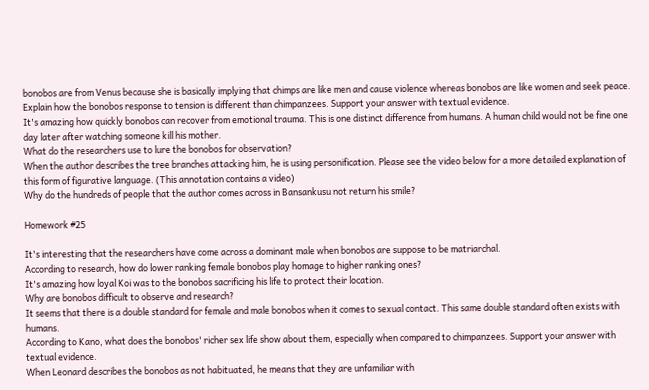bonobos are from Venus because she is basically implying that chimps are like men and cause violence whereas bonobos are like women and seek peace.
Explain how the bonobos response to tension is different than chimpanzees. Support your answer with textual evidence.
It's amazing how quickly bonobos can recover from emotional trauma. This is one distinct difference from humans. A human child would not be fine one day later after watching someone kill his mother.
What do the researchers use to lure the bonobos for observation?
When the author describes the tree branches attacking him, he is using personification. Please see the video below for a more detailed explanation of this form of figurative language. (This annotation contains a video)
Why do the hundreds of people that the author comes across in Bansankusu not return his smile?

Homework #25

It's interesting that the researchers have come across a dominant male when bonobos are suppose to be matriarchal.
According to research, how do lower ranking female bonobos play homage to higher ranking ones?
It's amazing how loyal Koi was to the bonobos sacrificing his life to protect their location.
Why are bonobos difficult to observe and research?
It seems that there is a double standard for female and male bonobos when it comes to sexual contact. This same double standard often exists with humans.
According to Kano, what does the bonobos' richer sex life show about them, especially when compared to chimpanzees. Support your answer with textual evidence.
When Leonard describes the bonobos as not habituated, he means that they are unfamiliar with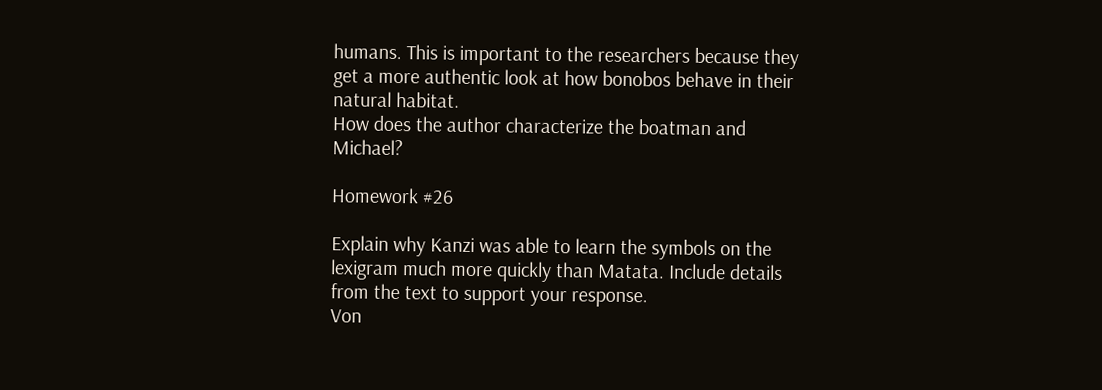humans. This is important to the researchers because they get a more authentic look at how bonobos behave in their natural habitat.
How does the author characterize the boatman and Michael?

Homework #26

Explain why Kanzi was able to learn the symbols on the lexigram much more quickly than Matata. Include details from the text to support your response.
Von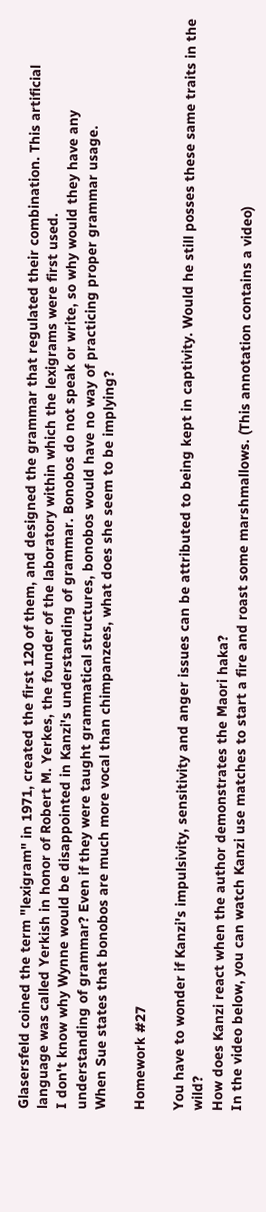Glasersfeld coined the term "lexigram" in 1971, created the first 120 of them, and designed the grammar that regulated their combination. This artificial language was called Yerkish in honor of Robert M. Yerkes, the founder of the laboratory within which the lexigrams were first used.
I don't know why Wynne would be disappointed in Kanzi's understanding of grammar. Bonobos do not speak or write, so why would they have any understanding of grammar? Even if they were taught grammatical structures, bonobos would have no way of practicing proper grammar usage.
When Sue states that bonobos are much more vocal than chimpanzees, what does she seem to be implying?

Homework #27

You have to wonder if Kanzi's impulsivity, sensitivity and anger issues can be attributed to being kept in captivity. Would he still posses these same traits in the wild?
How does Kanzi react when the author demonstrates the Maori haka?
In the video below, you can watch Kanzi use matches to start a fire and roast some marshmallows. (This annotation contains a video)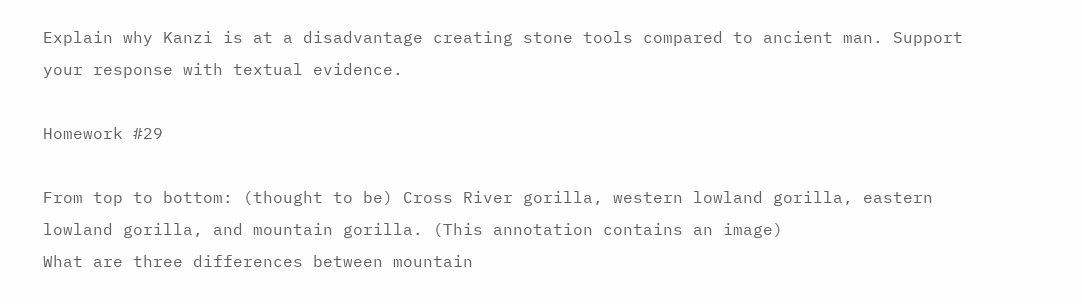Explain why Kanzi is at a disadvantage creating stone tools compared to ancient man. Support your response with textual evidence.

Homework #29

From top to bottom: (thought to be) Cross River gorilla, western lowland gorilla, eastern lowland gorilla, and mountain gorilla. (This annotation contains an image)
What are three differences between mountain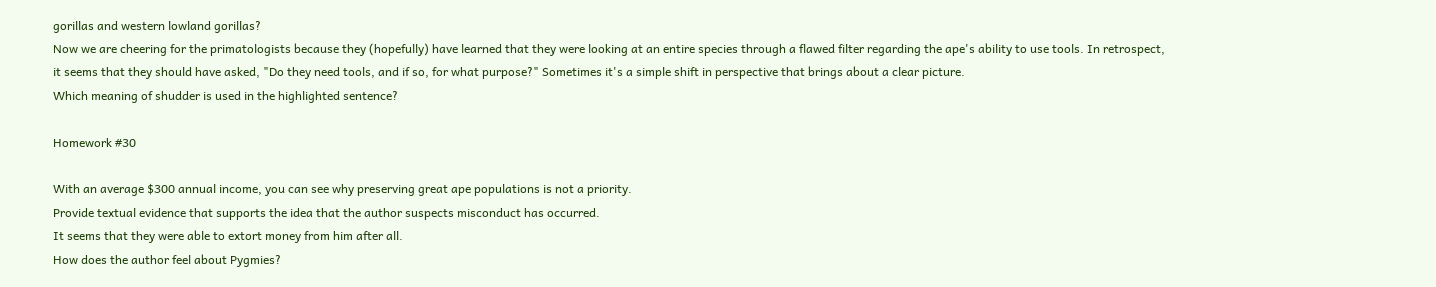gorillas and western lowland gorillas?
Now we are cheering for the primatologists because they (hopefully) have learned that they were looking at an entire species through a flawed filter regarding the ape's ability to use tools. In retrospect, it seems that they should have asked, "Do they need tools, and if so, for what purpose?" Sometimes it's a simple shift in perspective that brings about a clear picture.
Which meaning of shudder is used in the highlighted sentence?

Homework #30

With an average $300 annual income, you can see why preserving great ape populations is not a priority.
Provide textual evidence that supports the idea that the author suspects misconduct has occurred.
It seems that they were able to extort money from him after all.
How does the author feel about Pygmies?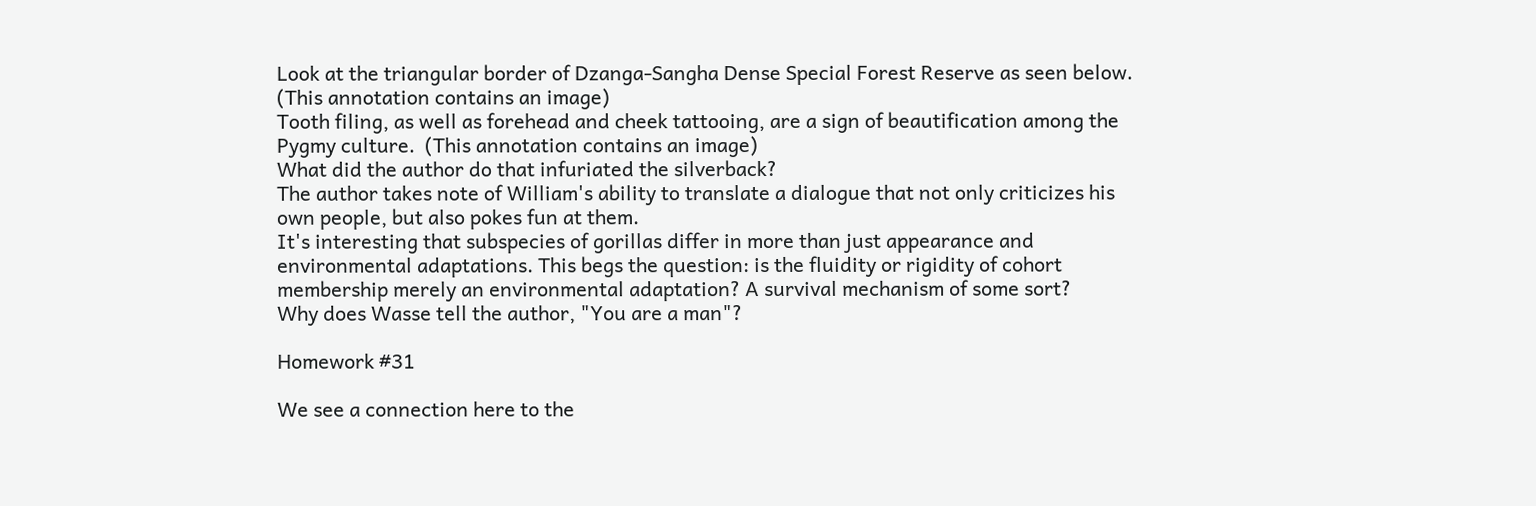Look at the triangular border of Dzanga-Sangha Dense Special Forest Reserve as seen below.  (This annotation contains an image)
Tooth filing, as well as forehead and cheek tattooing, are a sign of beautification among the Pygmy culture.  (This annotation contains an image)
What did the author do that infuriated the silverback?
The author takes note of William's ability to translate a dialogue that not only criticizes his own people, but also pokes fun at them.
It's interesting that subspecies of gorillas differ in more than just appearance and environmental adaptations. This begs the question: is the fluidity or rigidity of cohort membership merely an environmental adaptation? A survival mechanism of some sort?
Why does Wasse tell the author, "You are a man"?

Homework #31

We see a connection here to the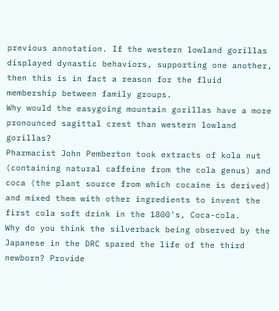previous annotation. If the western lowland gorillas displayed dynastic behaviors, supporting one another, then this is in fact a reason for the fluid membership between family groups.
Why would the easygoing mountain gorillas have a more pronounced sagittal crest than western lowland gorillas?
Pharmacist John Pemberton took extracts of kola nut (containing natural caffeine from the cola genus) and coca (the plant source from which cocaine is derived) and mixed them with other ingredients to invent the first cola soft drink in the 1800's, Coca-cola.
Why do you think the silverback being observed by the Japanese in the DRC spared the life of the third newborn? Provide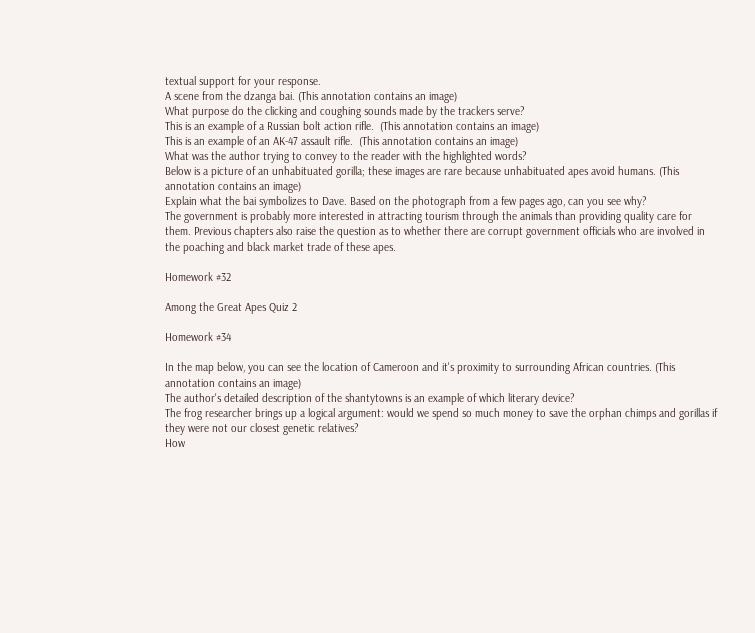textual support for your response.
A scene from the dzanga bai. (This annotation contains an image)
What purpose do the clicking and coughing sounds made by the trackers serve?
This is an example of a Russian bolt action rifle.  (This annotation contains an image)
This is an example of an AK-47 assault rifle.  (This annotation contains an image)
What was the author trying to convey to the reader with the highlighted words?
Below is a picture of an unhabituated gorilla; these images are rare because unhabituated apes avoid humans. (This annotation contains an image)
Explain what the bai symbolizes to Dave. Based on the photograph from a few pages ago, can you see why?
The government is probably more interested in attracting tourism through the animals than providing quality care for them. Previous chapters also raise the question as to whether there are corrupt government officials who are involved in the poaching and black market trade of these apes.

Homework #32

Among the Great Apes Quiz 2

Homework #34

In the map below, you can see the location of Cameroon and it's proximity to surrounding African countries. (This annotation contains an image)
The author's detailed description of the shantytowns is an example of which literary device?
The frog researcher brings up a logical argument: would we spend so much money to save the orphan chimps and gorillas if they were not our closest genetic relatives?
How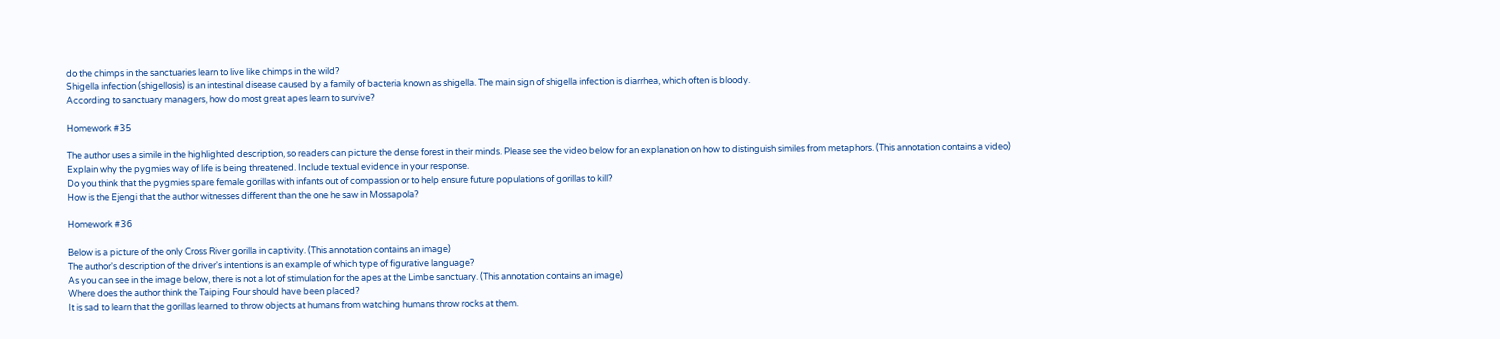do the chimps in the sanctuaries learn to live like chimps in the wild?
Shigella infection (shigellosis) is an intestinal disease caused by a family of bacteria known as shigella. The main sign of shigella infection is diarrhea, which often is bloody.
According to sanctuary managers, how do most great apes learn to survive?

Homework #35

The author uses a simile in the highlighted description, so readers can picture the dense forest in their minds. Please see the video below for an explanation on how to distinguish similes from metaphors. (This annotation contains a video)
Explain why the pygmies way of life is being threatened. Include textual evidence in your response.
Do you think that the pygmies spare female gorillas with infants out of compassion or to help ensure future populations of gorillas to kill?
How is the Ejengi that the author witnesses different than the one he saw in Mossapola?

Homework #36

Below is a picture of the only Cross River gorilla in captivity. (This annotation contains an image)
The author's description of the driver's intentions is an example of which type of figurative language?
As you can see in the image below, there is not a lot of stimulation for the apes at the Limbe sanctuary. (This annotation contains an image)
Where does the author think the Taiping Four should have been placed?
It is sad to learn that the gorillas learned to throw objects at humans from watching humans throw rocks at them.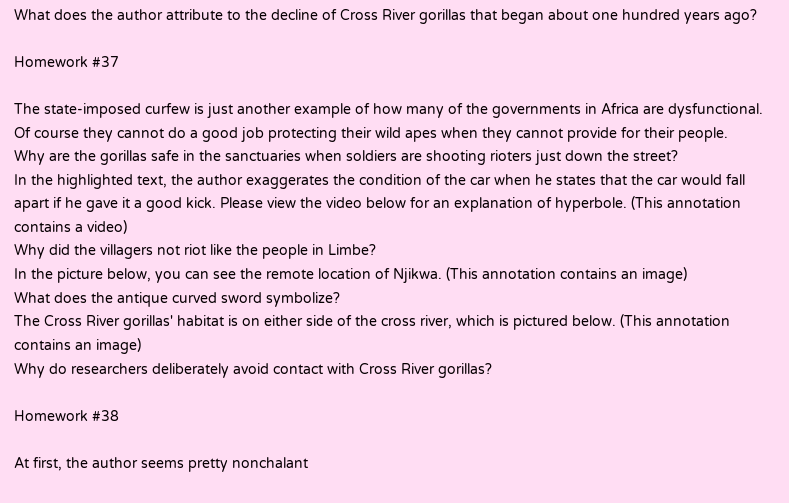What does the author attribute to the decline of Cross River gorillas that began about one hundred years ago?

Homework #37

The state-imposed curfew is just another example of how many of the governments in Africa are dysfunctional. Of course they cannot do a good job protecting their wild apes when they cannot provide for their people.
Why are the gorillas safe in the sanctuaries when soldiers are shooting rioters just down the street?
In the highlighted text, the author exaggerates the condition of the car when he states that the car would fall apart if he gave it a good kick. Please view the video below for an explanation of hyperbole. (This annotation contains a video)
Why did the villagers not riot like the people in Limbe?
In the picture below, you can see the remote location of Njikwa. (This annotation contains an image)
What does the antique curved sword symbolize?
The Cross River gorillas' habitat is on either side of the cross river, which is pictured below. (This annotation contains an image)
Why do researchers deliberately avoid contact with Cross River gorillas?

Homework #38

At first, the author seems pretty nonchalant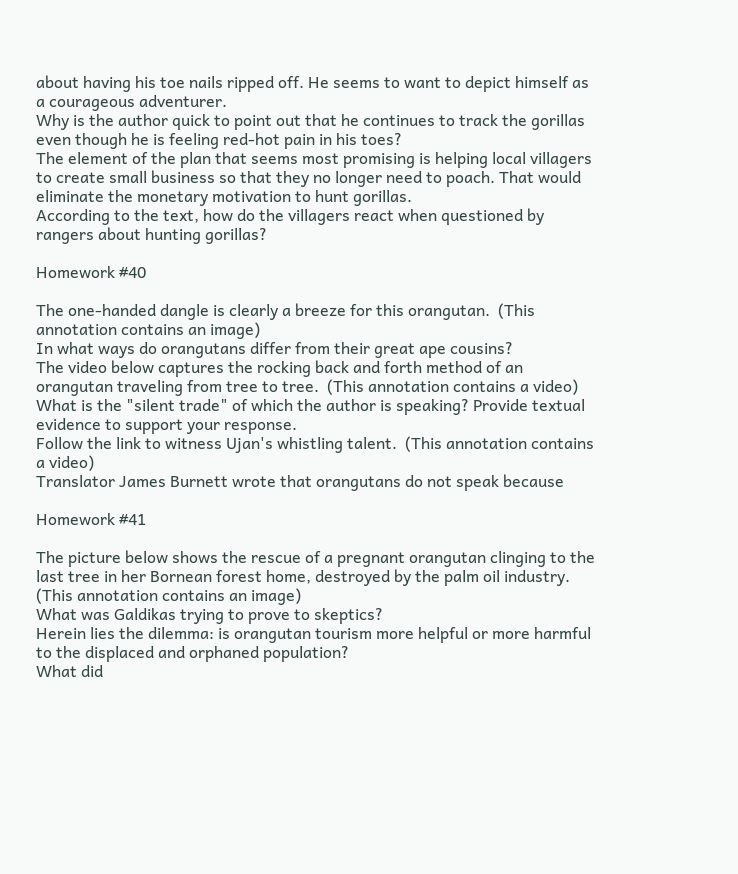about having his toe nails ripped off. He seems to want to depict himself as a courageous adventurer.
Why is the author quick to point out that he continues to track the gorillas even though he is feeling red-hot pain in his toes?
The element of the plan that seems most promising is helping local villagers to create small business so that they no longer need to poach. That would eliminate the monetary motivation to hunt gorillas.
According to the text, how do the villagers react when questioned by rangers about hunting gorillas?

Homework #40

The one-handed dangle is clearly a breeze for this orangutan.  (This annotation contains an image)
In what ways do orangutans differ from their great ape cousins?
The video below captures the rocking back and forth method of an orangutan traveling from tree to tree.  (This annotation contains a video)
What is the "silent trade" of which the author is speaking? Provide textual evidence to support your response.
Follow the link to witness Ujan's whistling talent.  (This annotation contains a video)
Translator James Burnett wrote that orangutans do not speak because

Homework #41

The picture below shows the rescue of a pregnant orangutan clinging to the last tree in her Bornean forest home, destroyed by the palm oil industry.  (This annotation contains an image)
What was Galdikas trying to prove to skeptics?
Herein lies the dilemma: is orangutan tourism more helpful or more harmful to the displaced and orphaned population?
What did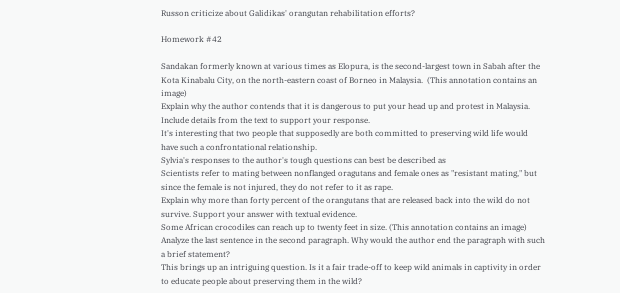Russon criticize about Galidikas' orangutan rehabilitation efforts?

Homework #42

Sandakan formerly known at various times as Elopura, is the second-largest town in Sabah after the Kota Kinabalu City, on the north-eastern coast of Borneo in Malaysia.  (This annotation contains an image)
Explain why the author contends that it is dangerous to put your head up and protest in Malaysia. Include details from the text to support your response.
It's interesting that two people that supposedly are both committed to preserving wild life would have such a confrontational relationship.
Sylvia's responses to the author's tough questions can best be described as
Scientists refer to mating between nonflanged oragutans and female ones as "resistant mating," but since the female is not injured, they do not refer to it as rape.
Explain why more than forty percent of the orangutans that are released back into the wild do not survive. Support your answer with textual evidence.
Some African crocodiles can reach up to twenty feet in size. (This annotation contains an image)
Analyze the last sentence in the second paragraph. Why would the author end the paragraph with such a brief statement?
This brings up an intriguing question. Is it a fair trade-off to keep wild animals in captivity in order to educate people about preserving them in the wild?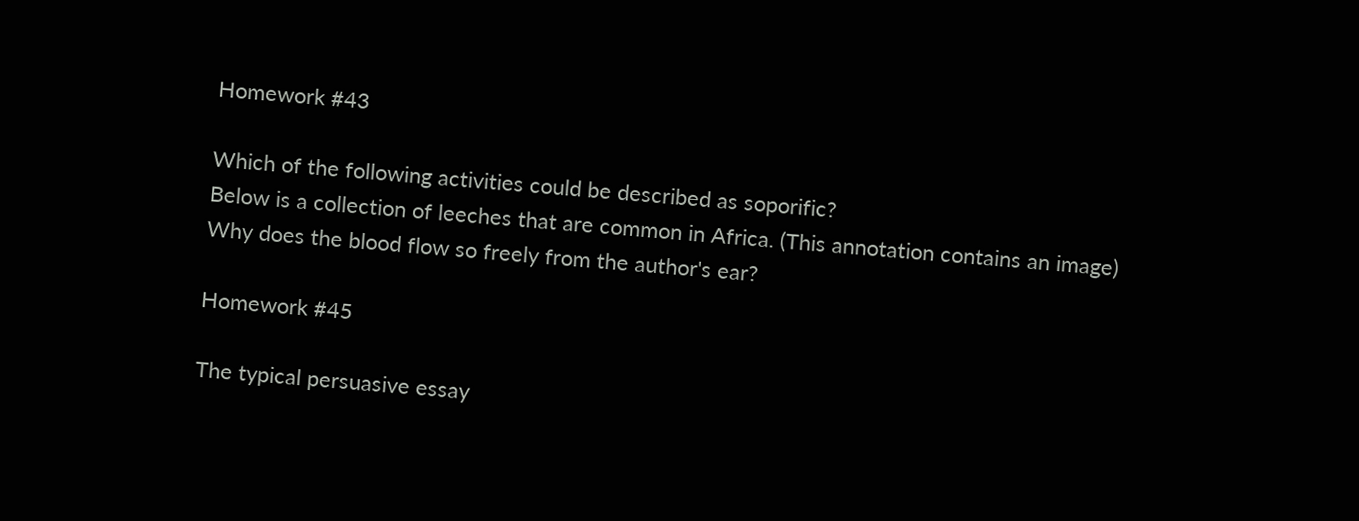Homework #43

Which of the following activities could be described as soporific?
Below is a collection of leeches that are common in Africa. (This annotation contains an image)
Why does the blood flow so freely from the author's ear?

Homework #45

The typical persuasive essay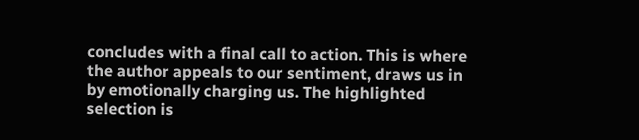concludes with a final call to action. This is where the author appeals to our sentiment, draws us in by emotionally charging us. The highlighted selection is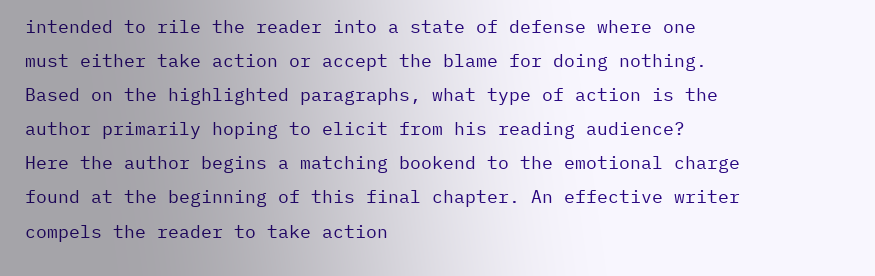intended to rile the reader into a state of defense where one must either take action or accept the blame for doing nothing.
Based on the highlighted paragraphs, what type of action is the author primarily hoping to elicit from his reading audience?
Here the author begins a matching bookend to the emotional charge found at the beginning of this final chapter. An effective writer compels the reader to take action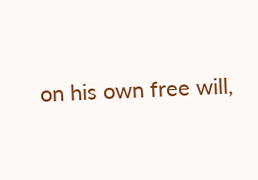on his own free will,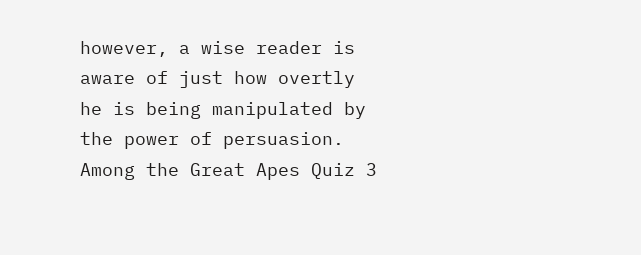however, a wise reader is aware of just how overtly he is being manipulated by the power of persuasion.
Among the Great Apes Quiz 3